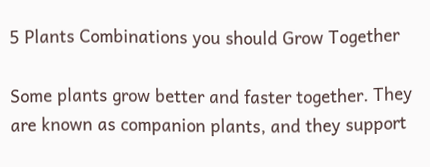5 Plants Combinations you should Grow Together

Some plants grow better and faster together. They are known as companion plants, and they support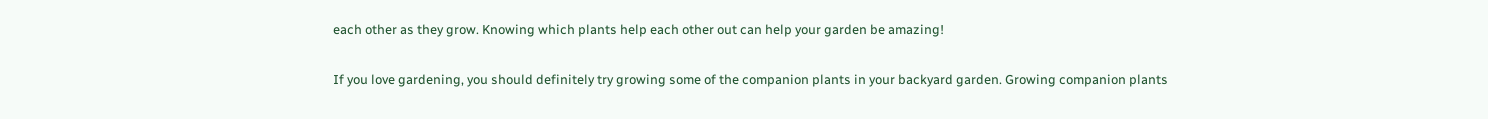each other as they grow. Knowing which plants help each other out can help your garden be amazing!

If you love gardening, you should definitely try growing some of the companion plants in your backyard garden. Growing companion plants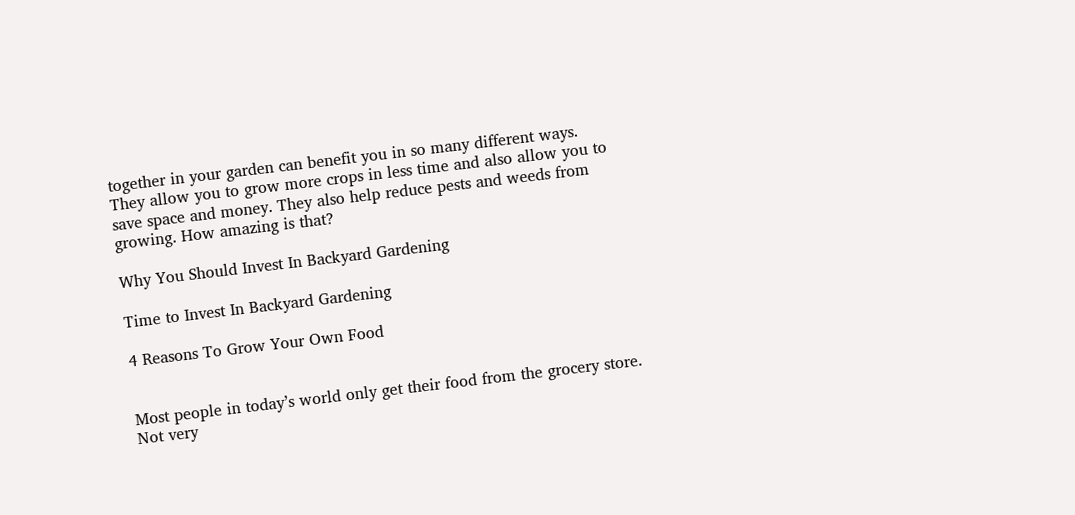together in your garden can benefit you in so many different ways. They allow you to grow more crops in less time and also allow you to save space and money. They also help reduce pests and weeds from growing. How amazing is that?

Why You Should Invest In Backyard Gardening

Time to Invest In Backyard Gardening

4 Reasons To Grow Your Own Food


Most people in today’s world only get their food from the grocery store. Not very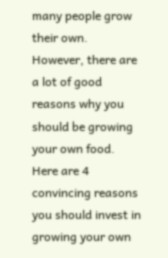many people grow their own. However, there are a lot of good reasons why you should be growing your own food. Here are 4 convincing reasons you should invest in growing your own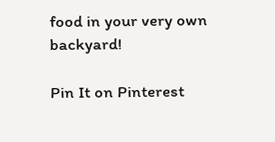food in your very own backyard!

Pin It on Pinterest